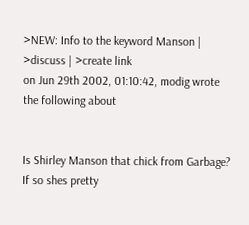>NEW: Info to the keyword Manson | >discuss | >create link
on Jun 29th 2002, 01:10:42, modig wrote the following about


Is Shirley Manson that chick from Garbage? If so shes pretty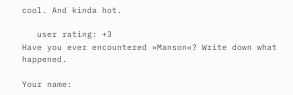cool. And kinda hot.

   user rating: +3
Have you ever encountered »Manson«? Write down what happened.

Your name: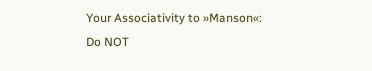Your Associativity to »Manson«:
Do NOT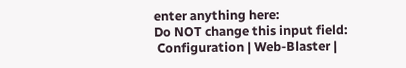enter anything here:
Do NOT change this input field:
 Configuration | Web-Blaster |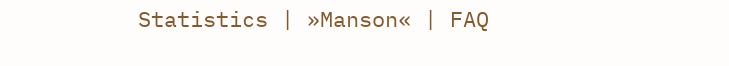Statistics | »Manson« | FAQ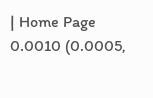| Home Page
0.0010 (0.0005,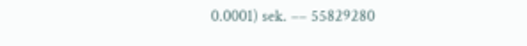0.0001) sek. –– 55829280